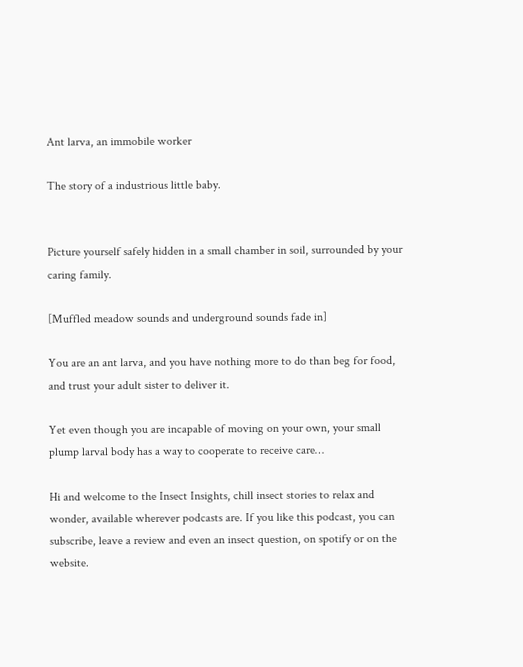Ant larva, an immobile worker

The story of a industrious little baby.


Picture yourself safely hidden in a small chamber in soil, surrounded by your caring family.

[Muffled meadow sounds and underground sounds fade in]

You are an ant larva, and you have nothing more to do than beg for food, and trust your adult sister to deliver it.

Yet even though you are incapable of moving on your own, your small plump larval body has a way to cooperate to receive care…

Hi and welcome to the Insect Insights, chill insect stories to relax and wonder, available wherever podcasts are. If you like this podcast, you can subscribe, leave a review and even an insect question, on spotify or on the website.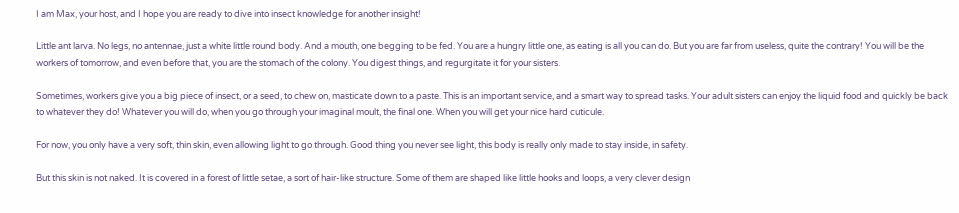I am Max, your host, and I hope you are ready to dive into insect knowledge for another insight!

Little ant larva. No legs, no antennae, just a white little round body. And a mouth, one begging to be fed. You are a hungry little one, as eating is all you can do. But you are far from useless, quite the contrary! You will be the workers of tomorrow, and even before that, you are the stomach of the colony. You digest things, and regurgitate it for your sisters.

Sometimes, workers give you a big piece of insect, or a seed, to chew on, masticate down to a paste. This is an important service, and a smart way to spread tasks. Your adult sisters can enjoy the liquid food and quickly be back to whatever they do! Whatever you will do, when you go through your imaginal moult, the final one. When you will get your nice hard cuticule.

For now, you only have a very soft, thin skin, even allowing light to go through. Good thing you never see light, this body is really only made to stay inside, in safety.

But this skin is not naked. It is covered in a forest of little setae, a sort of hair-like structure. Some of them are shaped like little hooks and loops, a very clever design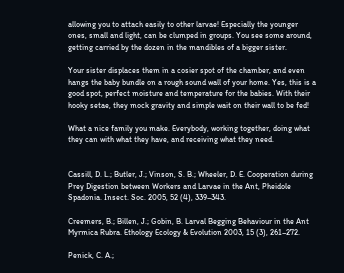allowing you to attach easily to other larvae! Especially the younger ones, small and light, can be clumped in groups. You see some around, getting carried by the dozen in the mandibles of a bigger sister.

Your sister displaces them in a cosier spot of the chamber, and even hangs the baby bundle on a rough sound wall of your home. Yes, this is a good spot, perfect moisture and temperature for the babies. With their hooky setae, they mock gravity and simple wait on their wall to be fed!

What a nice family you make. Everybody, working together, doing what they can with what they have, and receiving what they need.


Cassill, D. L.; Butler, J.; Vinson, S. B.; Wheeler, D. E. Cooperation during Prey Digestion between Workers and Larvae in the Ant, Pheidole Spadonia. Insect. Soc. 2005, 52 (4), 339–343.

Creemers, B.; Billen, J.; Gobin, B. Larval Begging Behaviour in the Ant Myrmica Rubra. Ethology Ecology & Evolution 2003, 15 (3), 261–272.

Penick, C. A.;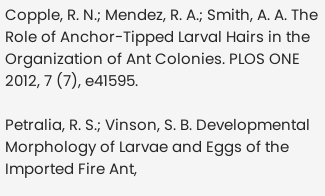Copple, R. N.; Mendez, R. A.; Smith, A. A. The Role of Anchor-Tipped Larval Hairs in the Organization of Ant Colonies. PLOS ONE 2012, 7 (7), e41595.

Petralia, R. S.; Vinson, S. B. Developmental Morphology of Larvae and Eggs of the Imported Fire Ant,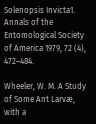Solenopsis Invicta1. Annals of the Entomological Society of America 1979, 72 (4), 472–484.

Wheeler, W. M. A Study of Some Ant Larvæ, with a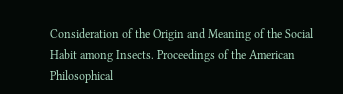Consideration of the Origin and Meaning of the Social Habit among Insects. Proceedings of the American Philosophical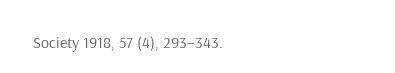Society 1918, 57 (4), 293–343.